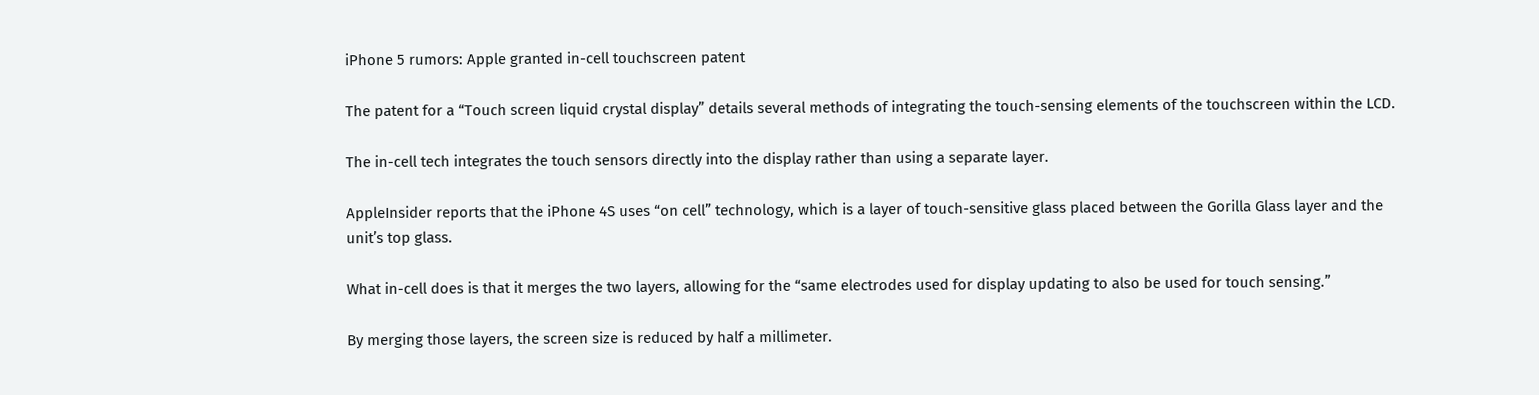iPhone 5 rumors: Apple granted in-cell touchscreen patent

The patent for a “Touch screen liquid crystal display” details several methods of integrating the touch-sensing elements of the touchscreen within the LCD.

The in-cell tech integrates the touch sensors directly into the display rather than using a separate layer.

AppleInsider reports that the iPhone 4S uses “on cell” technology, which is a layer of touch-sensitive glass placed between the Gorilla Glass layer and the unit’s top glass.

What in-cell does is that it merges the two layers, allowing for the “same electrodes used for display updating to also be used for touch sensing.”

By merging those layers, the screen size is reduced by half a millimeter.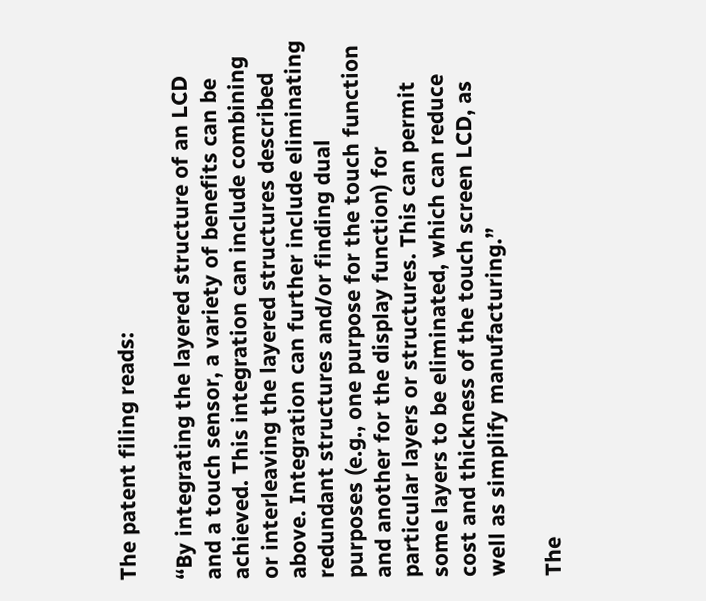The patent filing reads:

“By integrating the layered structure of an LCD and a touch sensor, a variety of benefits can be achieved. This integration can include combining or interleaving the layered structures described above. Integration can further include eliminating redundant structures and/or finding dual purposes (e.g., one purpose for the touch function and another for the display function) for particular layers or structures. This can permit some layers to be eliminated, which can reduce cost and thickness of the touch screen LCD, as well as simplify manufacturing.”

The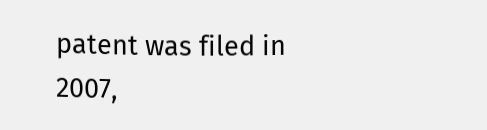patent was filed in 2007,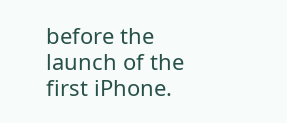before the launch of the first iPhone.